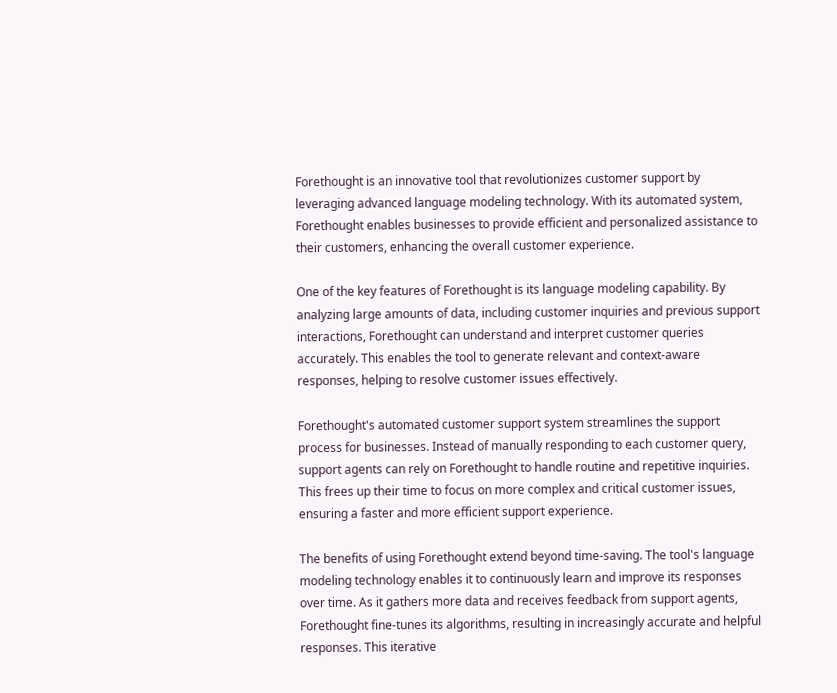Forethought is an innovative tool that revolutionizes customer support by leveraging advanced language modeling technology. With its automated system, Forethought enables businesses to provide efficient and personalized assistance to their customers, enhancing the overall customer experience.

One of the key features of Forethought is its language modeling capability. By analyzing large amounts of data, including customer inquiries and previous support interactions, Forethought can understand and interpret customer queries accurately. This enables the tool to generate relevant and context-aware responses, helping to resolve customer issues effectively.

Forethought's automated customer support system streamlines the support process for businesses. Instead of manually responding to each customer query, support agents can rely on Forethought to handle routine and repetitive inquiries. This frees up their time to focus on more complex and critical customer issues, ensuring a faster and more efficient support experience.

The benefits of using Forethought extend beyond time-saving. The tool's language modeling technology enables it to continuously learn and improve its responses over time. As it gathers more data and receives feedback from support agents, Forethought fine-tunes its algorithms, resulting in increasingly accurate and helpful responses. This iterative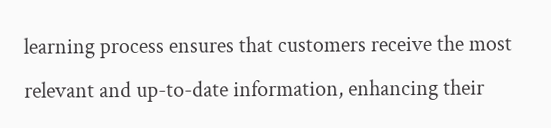learning process ensures that customers receive the most relevant and up-to-date information, enhancing their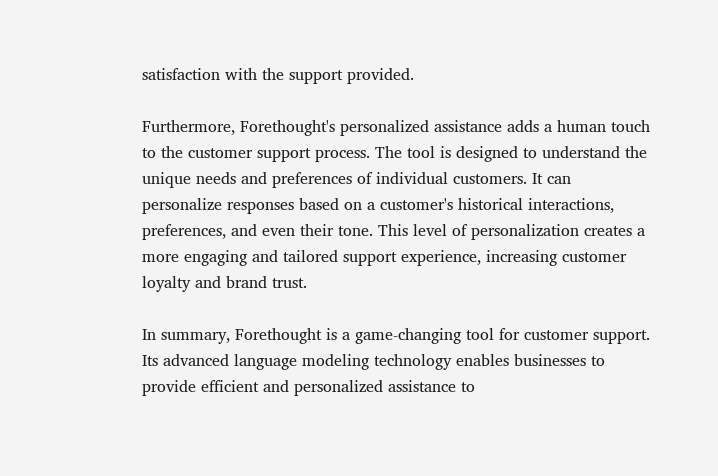satisfaction with the support provided.

Furthermore, Forethought's personalized assistance adds a human touch to the customer support process. The tool is designed to understand the unique needs and preferences of individual customers. It can personalize responses based on a customer's historical interactions, preferences, and even their tone. This level of personalization creates a more engaging and tailored support experience, increasing customer loyalty and brand trust.

In summary, Forethought is a game-changing tool for customer support. Its advanced language modeling technology enables businesses to provide efficient and personalized assistance to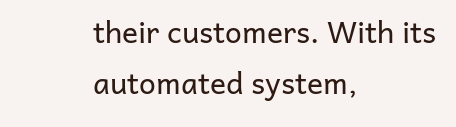their customers. With its automated system,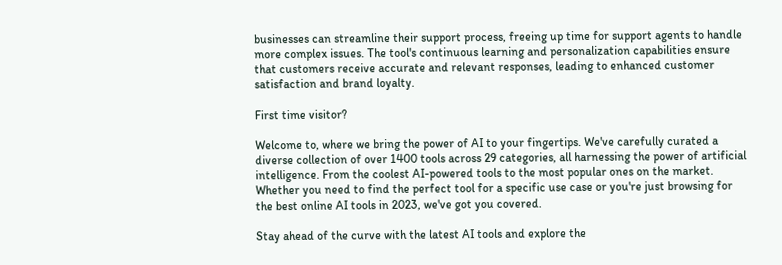businesses can streamline their support process, freeing up time for support agents to handle more complex issues. The tool's continuous learning and personalization capabilities ensure that customers receive accurate and relevant responses, leading to enhanced customer satisfaction and brand loyalty.

First time visitor?

Welcome to, where we bring the power of AI to your fingertips. We've carefully curated a diverse collection of over 1400 tools across 29 categories, all harnessing the power of artificial intelligence. From the coolest AI-powered tools to the most popular ones on the market. Whether you need to find the perfect tool for a specific use case or you're just browsing for the best online AI tools in 2023, we've got you covered.

Stay ahead of the curve with the latest AI tools and explore the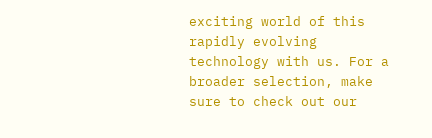exciting world of this rapidly evolving technology with us. For a broader selection, make sure to check out our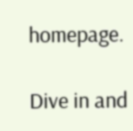homepage.

Dive in and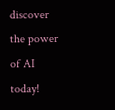discover the power of AI today!